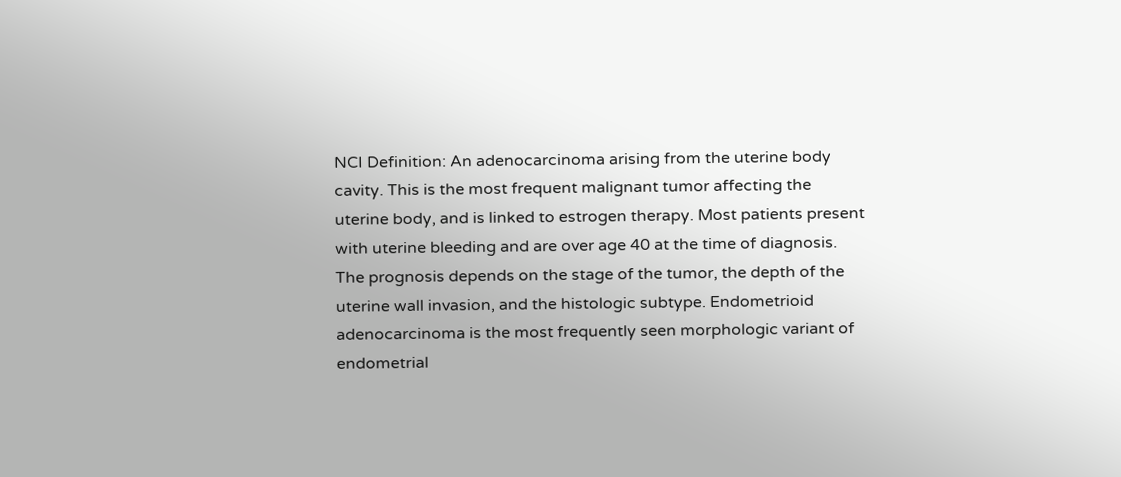NCI Definition: An adenocarcinoma arising from the uterine body cavity. This is the most frequent malignant tumor affecting the uterine body, and is linked to estrogen therapy. Most patients present with uterine bleeding and are over age 40 at the time of diagnosis. The prognosis depends on the stage of the tumor, the depth of the uterine wall invasion, and the histologic subtype. Endometrioid adenocarcinoma is the most frequently seen morphologic variant of endometrial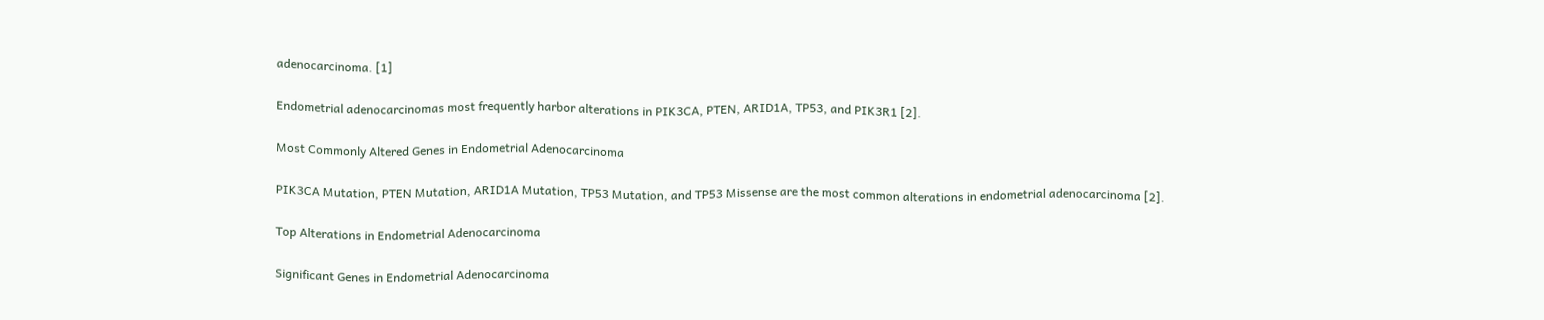adenocarcinoma. [1]

Endometrial adenocarcinomas most frequently harbor alterations in PIK3CA, PTEN, ARID1A, TP53, and PIK3R1 [2].

Most Commonly Altered Genes in Endometrial Adenocarcinoma

PIK3CA Mutation, PTEN Mutation, ARID1A Mutation, TP53 Mutation, and TP53 Missense are the most common alterations in endometrial adenocarcinoma [2].

Top Alterations in Endometrial Adenocarcinoma

Significant Genes in Endometrial Adenocarcinoma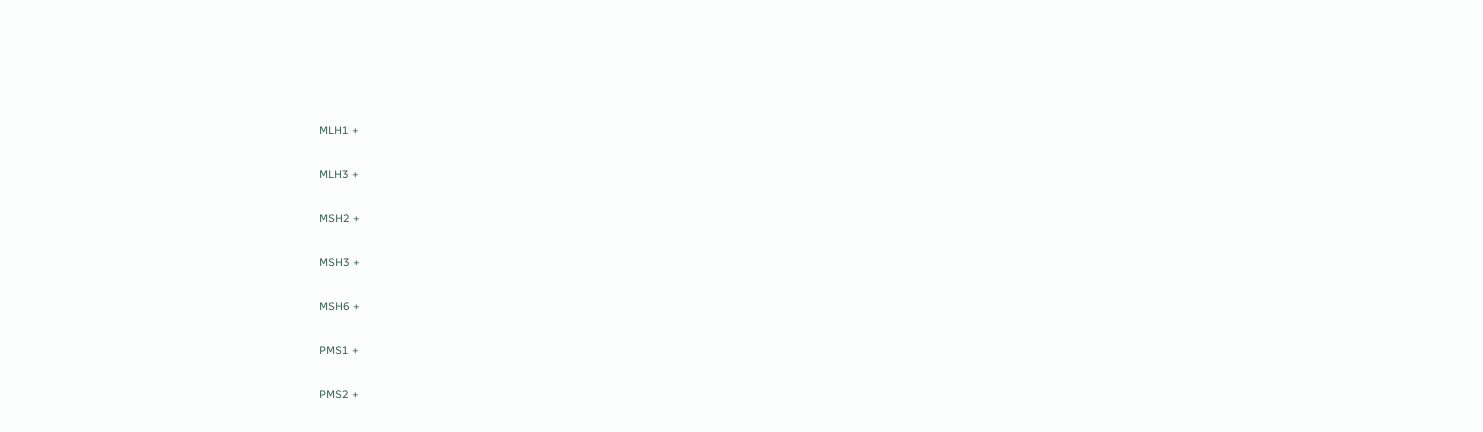MLH1 +

MLH3 +

MSH2 +

MSH3 +

MSH6 +

PMS1 +

PMS2 +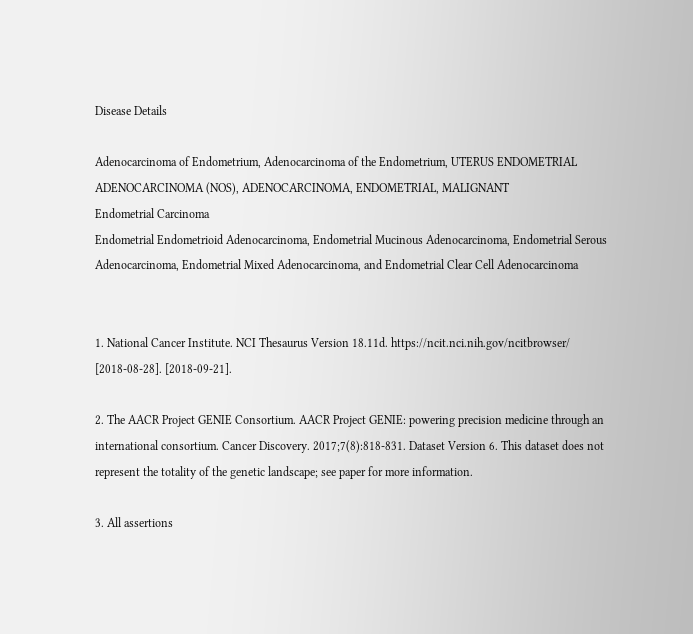Disease Details

Adenocarcinoma of Endometrium, Adenocarcinoma of the Endometrium, UTERUS ENDOMETRIAL ADENOCARCINOMA (NOS), ADENOCARCINOMA, ENDOMETRIAL, MALIGNANT
Endometrial Carcinoma
Endometrial Endometrioid Adenocarcinoma, Endometrial Mucinous Adenocarcinoma, Endometrial Serous Adenocarcinoma, Endometrial Mixed Adenocarcinoma, and Endometrial Clear Cell Adenocarcinoma


1. National Cancer Institute. NCI Thesaurus Version 18.11d. https://ncit.nci.nih.gov/ncitbrowser/ [2018-08-28]. [2018-09-21].

2. The AACR Project GENIE Consortium. AACR Project GENIE: powering precision medicine through an international consortium. Cancer Discovery. 2017;7(8):818-831. Dataset Version 6. This dataset does not represent the totality of the genetic landscape; see paper for more information.

3. All assertions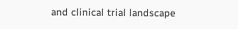and clinical trial landscape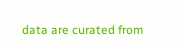data are curated from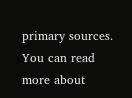primary sources. You can read more about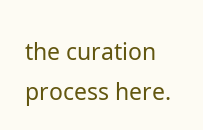the curation process here.